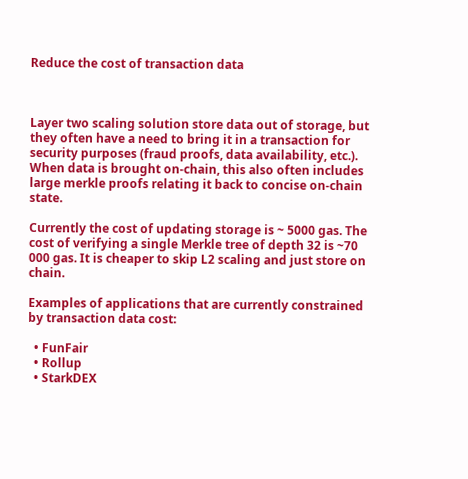Reduce the cost of transaction data



Layer two scaling solution store data out of storage, but they often have a need to bring it in a transaction for security purposes (fraud proofs, data availability, etc.). When data is brought on-chain, this also often includes large merkle proofs relating it back to concise on-chain state.

Currently the cost of updating storage is ~ 5000 gas. The cost of verifying a single Merkle tree of depth 32 is ~70 000 gas. It is cheaper to skip L2 scaling and just store on chain.

Examples of applications that are currently constrained by transaction data cost:

  • FunFair
  • Rollup
  • StarkDEX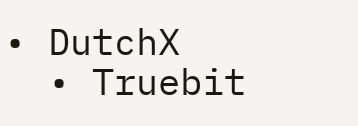• DutchX
  • Truebit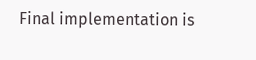Final implementation is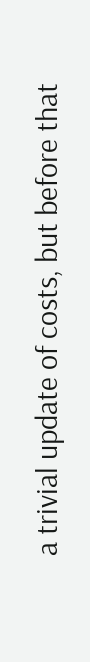a trivial update of costs, but before that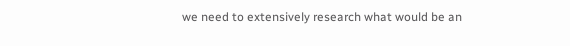we need to extensively research what would be an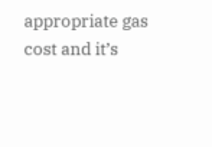appropriate gas cost and it’s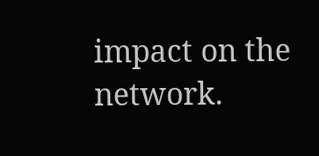impact on the network.